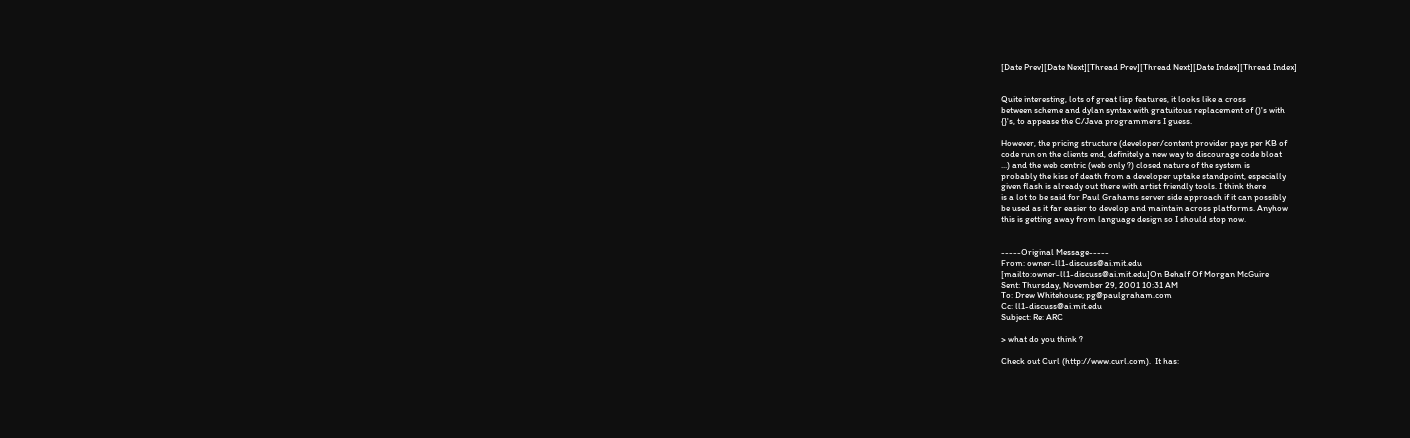[Date Prev][Date Next][Thread Prev][Thread Next][Date Index][Thread Index]


Quite interesting, lots of great lisp features, it looks like a cross
between scheme and dylan syntax with gratuitous replacement of ()'s with
{}'s, to appease the C/Java programmers I guess.

However, the pricing structure (developer/content provider pays per KB of
code run on the clients end, definitely a new way to discourage code bloat
...) and the web centric (web only ?) closed nature of the system is
probably the kiss of death from a developer uptake standpoint, especially
given flash is already out there with artist friendly tools. I think there
is a lot to be said for Paul Grahams server side approach if it can possibly
be used as it far easier to develop and maintain across platforms. Anyhow
this is getting away from language design so I should stop now.


-----Original Message-----
From: owner-ll1-discuss@ai.mit.edu
[mailto:owner-ll1-discuss@ai.mit.edu]On Behalf Of Morgan McGuire
Sent: Thursday, November 29, 2001 10:31 AM
To: Drew Whitehouse; pg@paulgraham.com
Cc: ll1-discuss@ai.mit.edu
Subject: Re: ARC

> what do you think ?

Check out Curl (http://www.curl.com).  It has: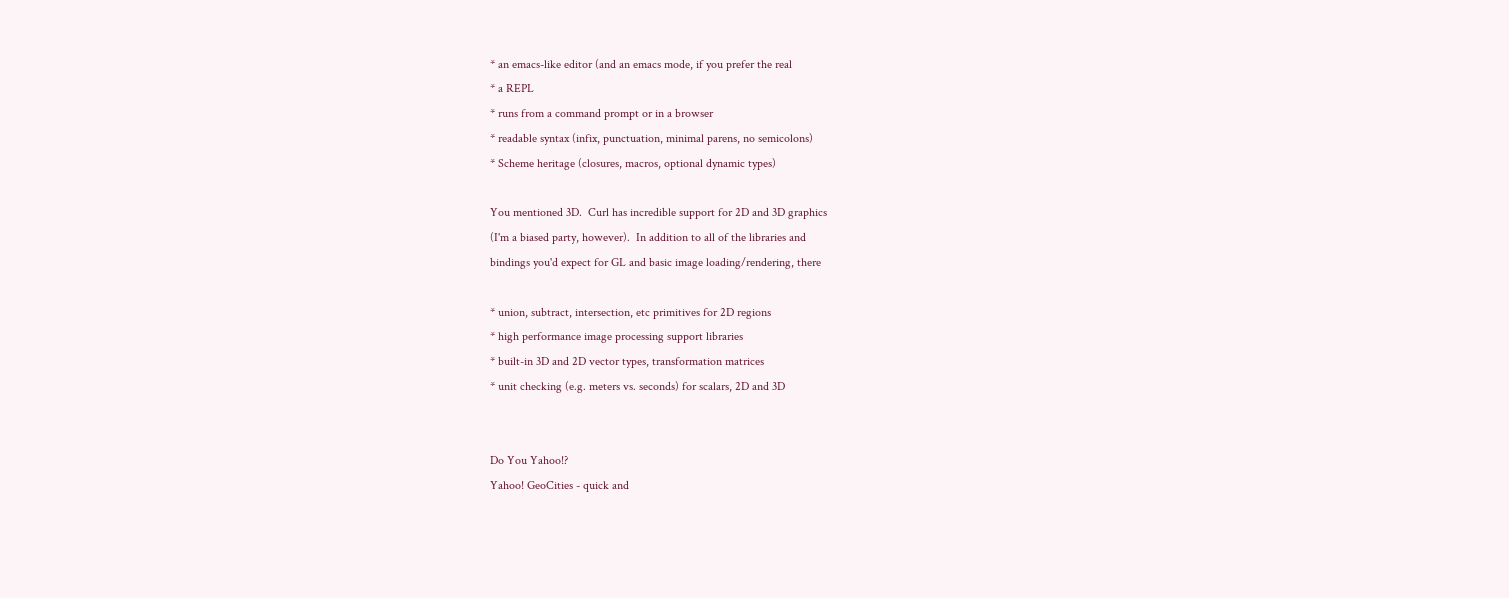* an emacs-like editor (and an emacs mode, if you prefer the real
* a REPL
* runs from a command prompt or in a browser
* readable syntax (infix, punctuation, minimal parens, no semicolons)
* Scheme heritage (closures, macros, optional dynamic types)

You mentioned 3D.  Curl has incredible support for 2D and 3D graphics
(I'm a biased party, however).  In addition to all of the libraries and
bindings you'd expect for GL and basic image loading/rendering, there

* union, subtract, intersection, etc primitives for 2D regions
* high performance image processing support libraries
* built-in 3D and 2D vector types, transformation matrices
* unit checking (e.g. meters vs. seconds) for scalars, 2D and 3D


Do You Yahoo!?
Yahoo! GeoCities - quick and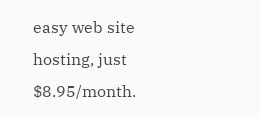easy web site hosting, just $8.95/month.